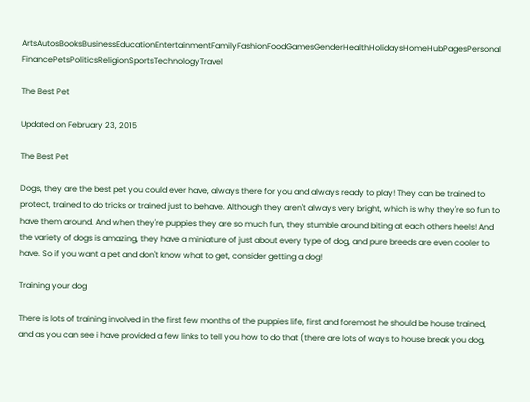ArtsAutosBooksBusinessEducationEntertainmentFamilyFashionFoodGamesGenderHealthHolidaysHomeHubPagesPersonal FinancePetsPoliticsReligionSportsTechnologyTravel

The Best Pet

Updated on February 23, 2015

The Best Pet

Dogs, they are the best pet you could ever have, always there for you and always ready to play! They can be trained to protect, trained to do tricks or trained just to behave. Although they aren't always very bright, which is why they're so fun to have them around. And when they're puppies they are so much fun, they stumble around biting at each others heels! And the variety of dogs is amazing, they have a miniature of just about every type of dog, and pure breeds are even cooler to have. So if you want a pet and don't know what to get, consider getting a dog!

Training your dog

There is lots of training involved in the first few months of the puppies life, first and foremost he should be house trained, and as you can see i have provided a few links to tell you how to do that (there are lots of ways to house break you dog,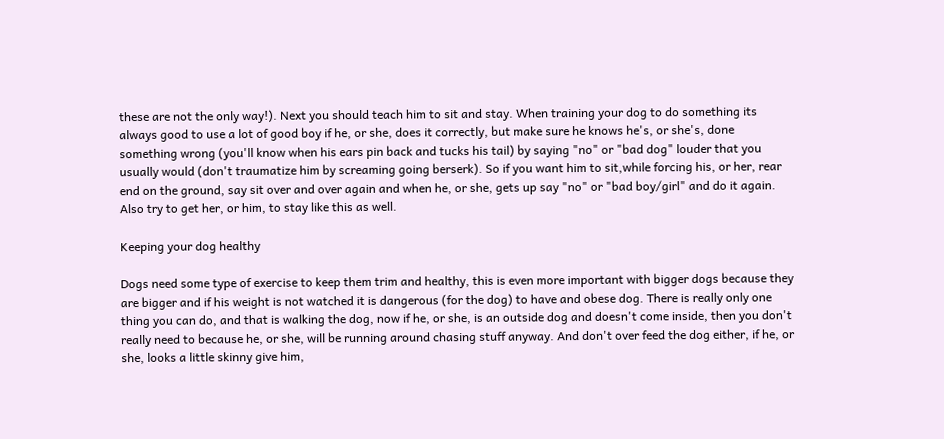these are not the only way!). Next you should teach him to sit and stay. When training your dog to do something its always good to use a lot of good boy if he, or she, does it correctly, but make sure he knows he's, or she's, done something wrong (you'll know when his ears pin back and tucks his tail) by saying "no" or "bad dog" louder that you usually would (don't traumatize him by screaming going berserk). So if you want him to sit,while forcing his, or her, rear end on the ground, say sit over and over again and when he, or she, gets up say "no" or "bad boy/girl" and do it again. Also try to get her, or him, to stay like this as well.

Keeping your dog healthy

Dogs need some type of exercise to keep them trim and healthy, this is even more important with bigger dogs because they are bigger and if his weight is not watched it is dangerous (for the dog) to have and obese dog. There is really only one thing you can do, and that is walking the dog, now if he, or she, is an outside dog and doesn't come inside, then you don't really need to because he, or she, will be running around chasing stuff anyway. And don't over feed the dog either, if he, or she, looks a little skinny give him,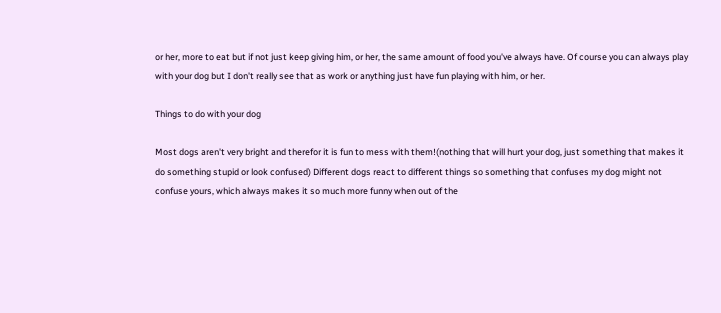or her, more to eat but if not just keep giving him, or her, the same amount of food you've always have. Of course you can always play with your dog but I don't really see that as work or anything just have fun playing with him, or her.

Things to do with your dog

Most dogs aren't very bright and therefor it is fun to mess with them!(nothing that will hurt your dog, just something that makes it do something stupid or look confused) Different dogs react to different things so something that confuses my dog might not confuse yours, which always makes it so much more funny when out of the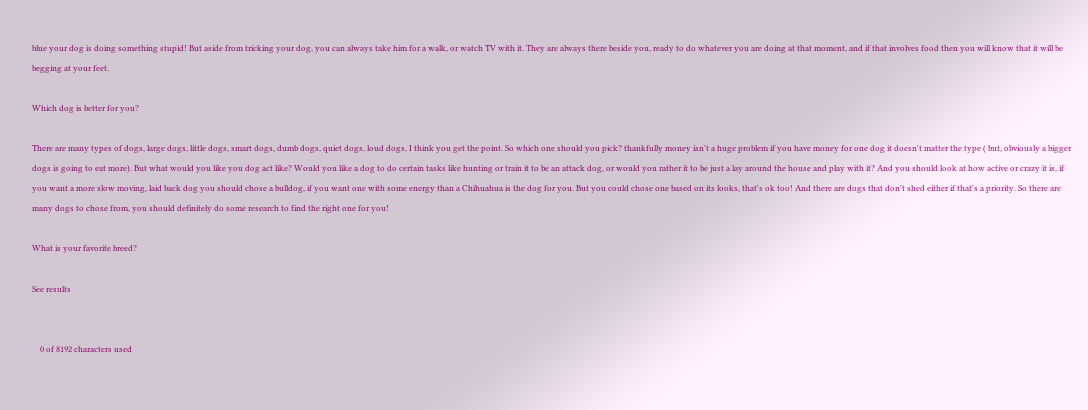blue your dog is doing something stupid! But aside from tricking your dog, you can always take him for a walk, or watch TV with it. They are always there beside you, ready to do whatever you are doing at that moment, and if that involves food then you will know that it will be begging at your feet.

Which dog is better for you?

There are many types of dogs, large dogs, little dogs, smart dogs, dumb dogs, quiet dogs, loud dogs, I think you get the point. So which one should you pick? thankfully money isn't a huge problem if you have money for one dog it doesn't matter the type ( but, obviously a bigger dogs is going to eat more). But what would you like you dog act like? Would you like a dog to do certain tasks like hunting or train it to be an attack dog, or would you rather it to be just a lay around the house and play with it? And you should look at how active or crazy it is, if you want a more slow moving, laid back dog you should chose a bulldog, if you want one with some energy than a Chihuahua is the dog for you. But you could chose one based on its looks, that's ok too! And there are dogs that don't shed either if that's a priority. So there are many dogs to chose from, you should definitely do some research to find the right one for you!

What is your favorite breed?

See results


    0 of 8192 characters used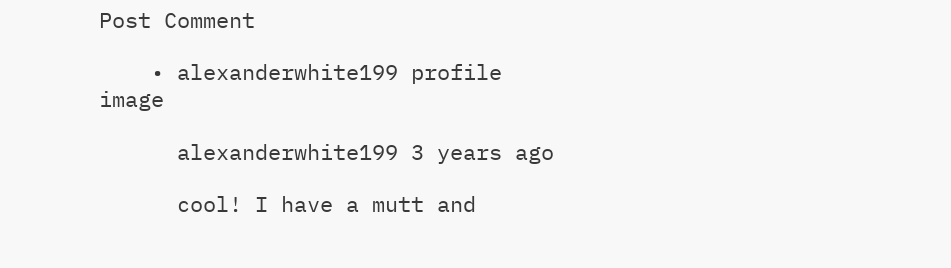Post Comment

    • alexanderwhite199 profile image

      alexanderwhite199 3 years ago

      cool! I have a mutt and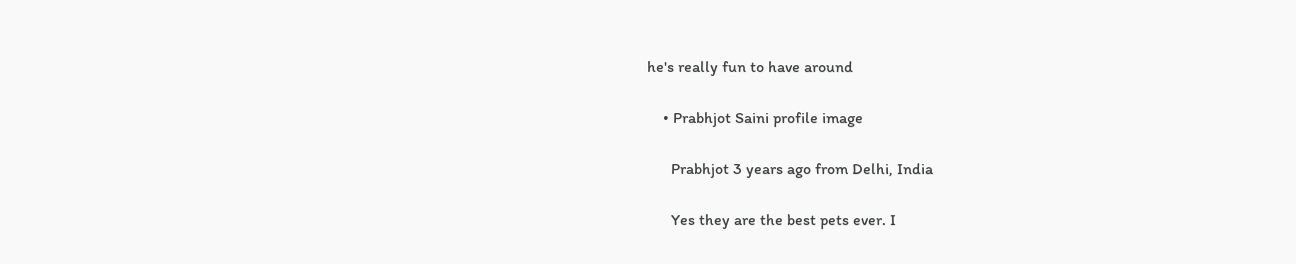he's really fun to have around

    • Prabhjot Saini profile image

      Prabhjot 3 years ago from Delhi, India

      Yes they are the best pets ever. I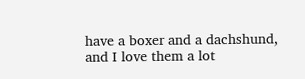have a boxer and a dachshund, and I love them a lot